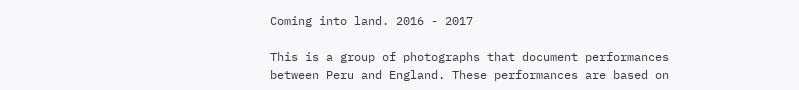Coming into land. 2016 - 2017

This is a group of photographs that document performances between Peru and England. These performances are based on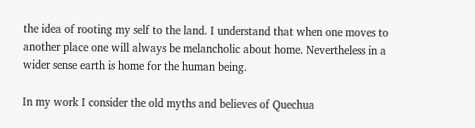the idea of rooting my self to the land. I understand that when one moves to another place one will always be melancholic about home. Nevertheless in a wider sense earth is home for the human being.

In my work I consider the old myths and believes of Quechua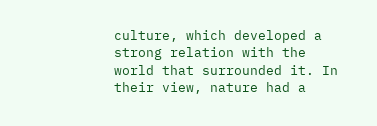culture, which developed a strong relation with the world that surrounded it. In their view, nature had a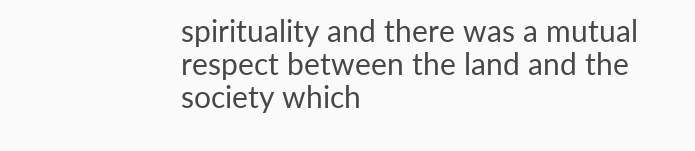spirituality and there was a mutual respect between the land and the society which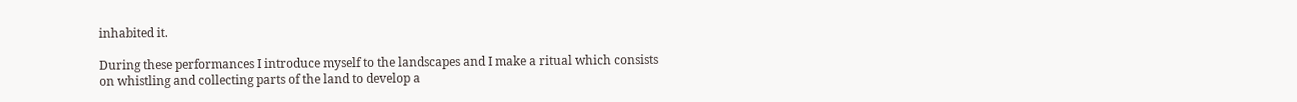inhabited it.

During these performances I introduce myself to the landscapes and I make a ritual which consists on whistling and collecting parts of the land to develop a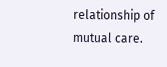relationship of mutual care.